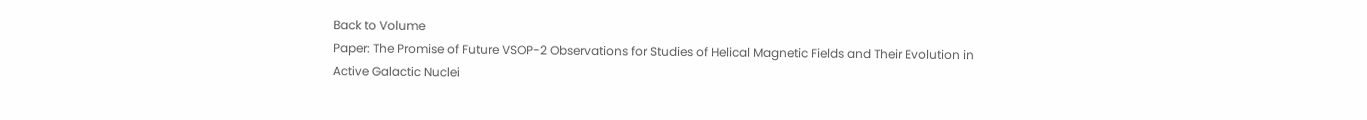Back to Volume
Paper: The Promise of Future VSOP-2 Observations for Studies of Helical Magnetic Fields and Their Evolution in Active Galactic Nuclei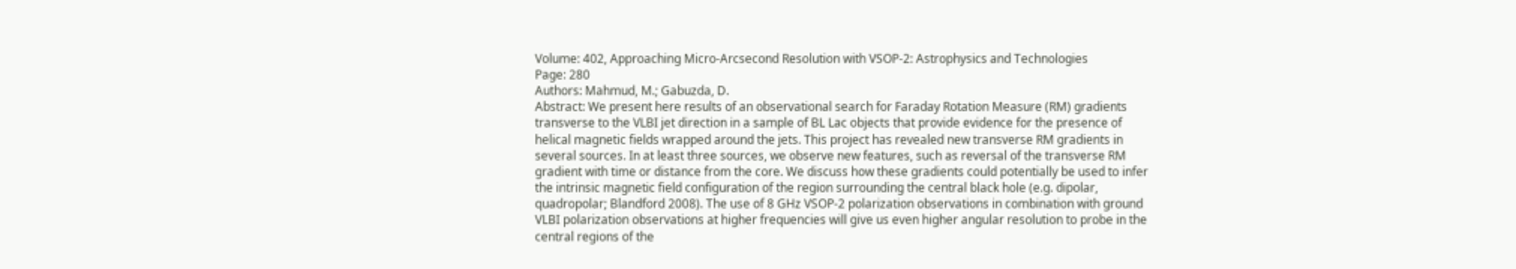Volume: 402, Approaching Micro-Arcsecond Resolution with VSOP-2: Astrophysics and Technologies
Page: 280
Authors: Mahmud, M.; Gabuzda, D.
Abstract: We present here results of an observational search for Faraday Rotation Measure (RM) gradients transverse to the VLBI jet direction in a sample of BL Lac objects that provide evidence for the presence of helical magnetic fields wrapped around the jets. This project has revealed new transverse RM gradients in several sources. In at least three sources, we observe new features, such as reversal of the transverse RM gradient with time or distance from the core. We discuss how these gradients could potentially be used to infer the intrinsic magnetic field configuration of the region surrounding the central black hole (e.g. dipolar, quadropolar; Blandford 2008). The use of 8 GHz VSOP-2 polarization observations in combination with ground VLBI polarization observations at higher frequencies will give us even higher angular resolution to probe in the central regions of the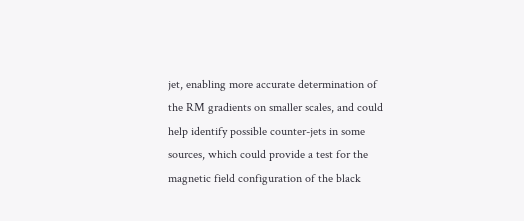jet, enabling more accurate determination of the RM gradients on smaller scales, and could help identify possible counter-jets in some sources, which could provide a test for the magnetic field configuration of the black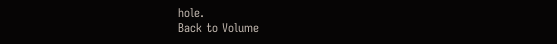hole.
Back to Volume